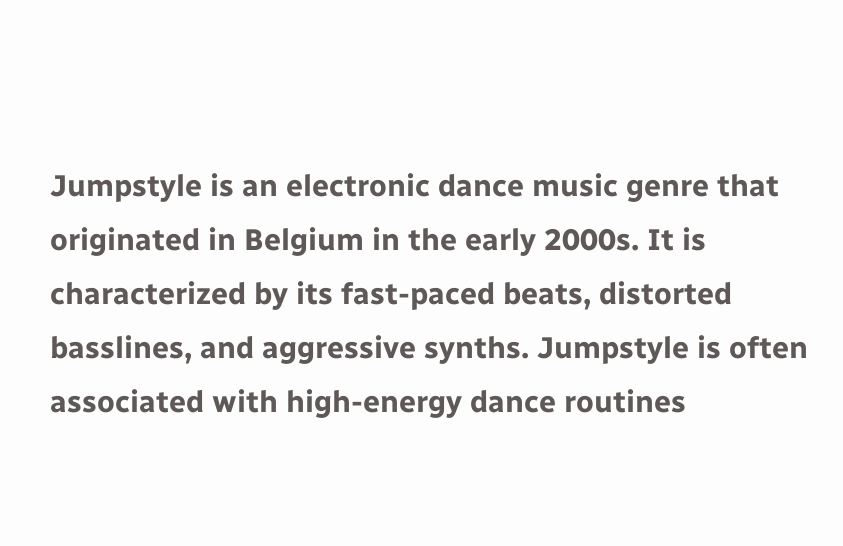Jumpstyle is an electronic dance music genre that originated in Belgium in the early 2000s. It is characterized by its fast-paced beats, distorted basslines, and aggressive synths. Jumpstyle is often associated with high-energy dance routines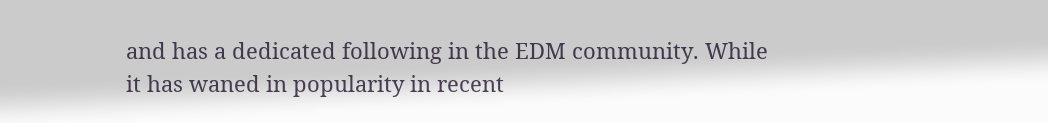and has a dedicated following in the EDM community. While it has waned in popularity in recent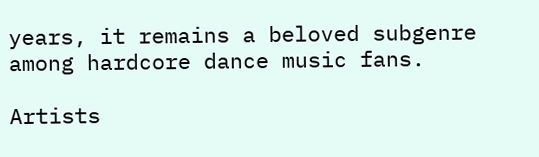years, it remains a beloved subgenre among hardcore dance music fans.

Artists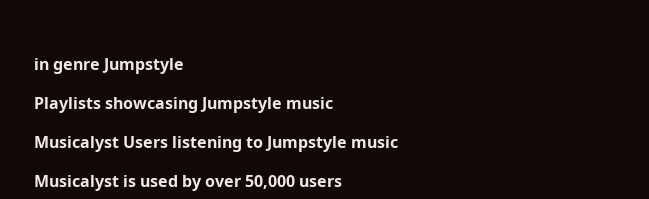in genre Jumpstyle

Playlists showcasing Jumpstyle music

Musicalyst Users listening to Jumpstyle music

Musicalyst is used by over 50,000 users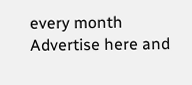every month
Advertise here and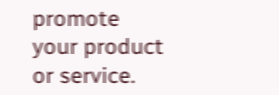promote your product or service.